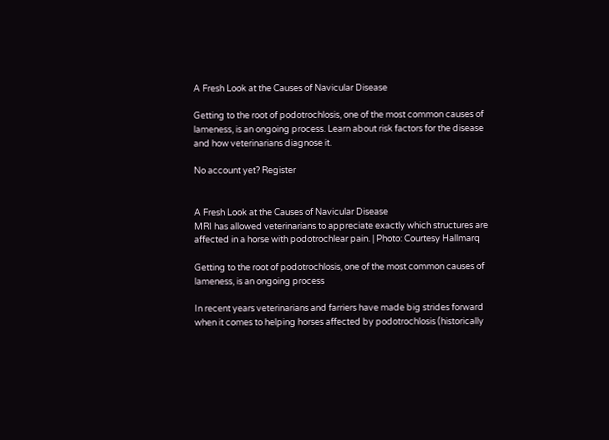A Fresh Look at the Causes of Navicular Disease

Getting to the root of podotrochlosis, one of the most common causes of lameness, is an ongoing process. Learn about risk factors for the disease and how veterinarians diagnose it.

No account yet? Register


A Fresh Look at the Causes of Navicular Disease
MRI has allowed veterinarians to appreciate exactly which structures are affected in a horse with podotrochlear pain. | Photo: Courtesy Hallmarq

Getting to the root of podotrochlosis, one of the most common causes of lameness, is an ongoing process

In recent years veterinarians and farriers have made big strides forward when it comes to helping horses affected by podotrochlosis (historically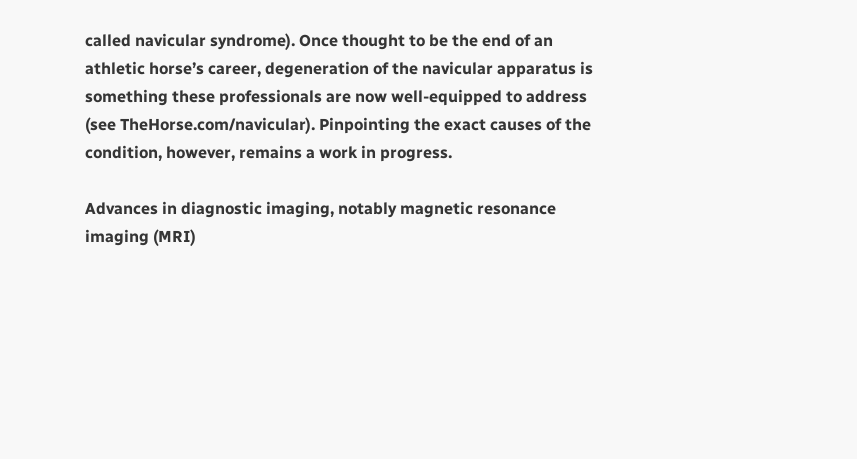called navicular syndrome). Once thought to be the end of an athletic horse’s career, degeneration of the navicular apparatus is something these professionals are now well-equipped to address (see TheHorse.com/navicular). Pinpointing the exact causes of the condition, however, remains a work in progress.

Advances in diagnostic imaging, notably magnetic resonance imaging (MRI)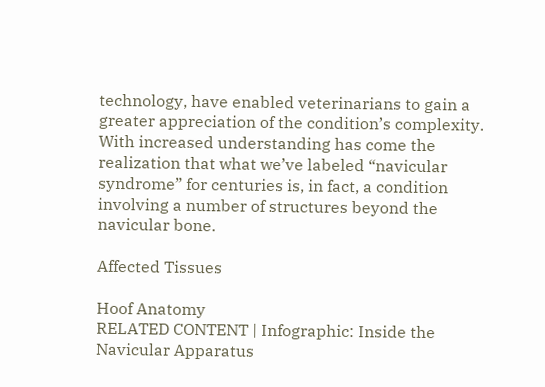technology, have enabled veterinarians to gain a greater appreciation of the condition’s complexity. With increased understanding has come the realization that what we’ve labeled “navicular syndrome” for centuries is, in fact, a condition involving a number of structures beyond the navicular bone.

Affected Tissues

Hoof Anatomy
RELATED CONTENT | Infographic: Inside the Navicular Apparatus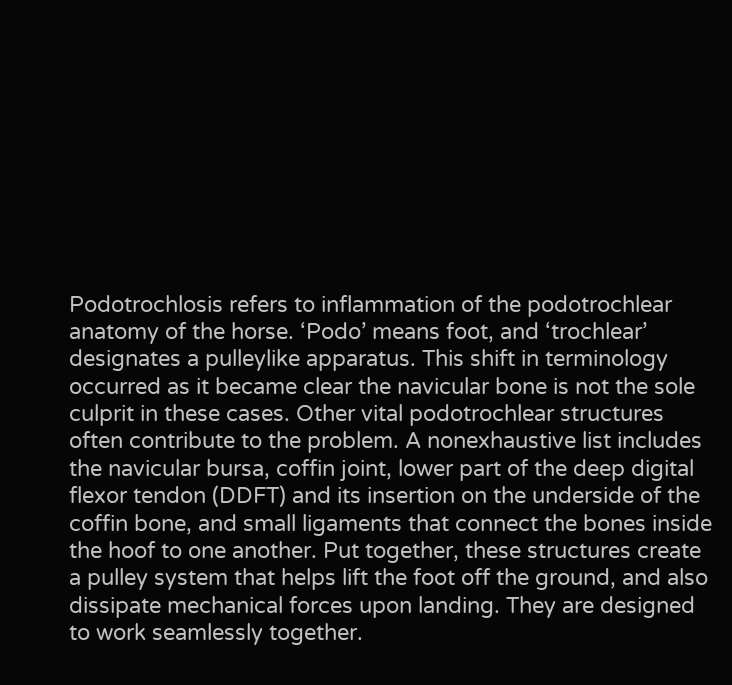Podotrochlosis refers to inflammation of the podotrochlear anatomy of the horse. ‘Podo’ means foot, and ‘trochlear’ designates a pulleylike apparatus. This shift in terminology occurred as it became clear the navicular bone is not the sole culprit in these cases. Other vital podotrochlear structures often contribute to the problem. A nonexhaustive list includes the navicular bursa, coffin joint, lower part of the deep digital flexor tendon (DDFT) and its insertion on the underside of the coffin bone, and small ligaments that connect the bones inside the hoof to one another. Put together, these structures create a pulley system that helps lift the foot off the ground, and also dissipate mechanical forces upon landing. They are designed to work seamlessly together.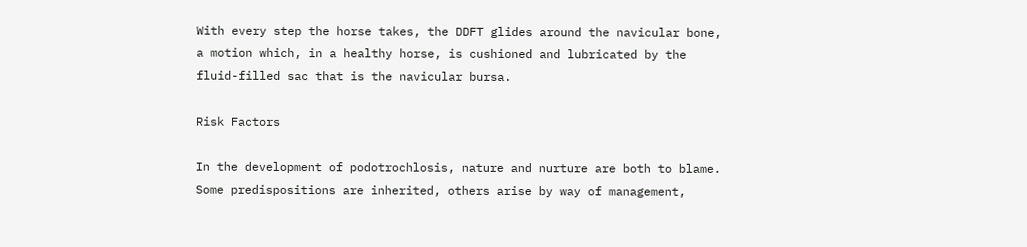With every step the horse takes, the DDFT glides around the navicular bone, a motion which, in a healthy horse, is cushioned and lubricated by the fluid-filled sac that is the navicular bursa.

Risk Factors

In the development of podotrochlosis, nature and nurture are both to blame. Some predispositions are inherited, others arise by way of management,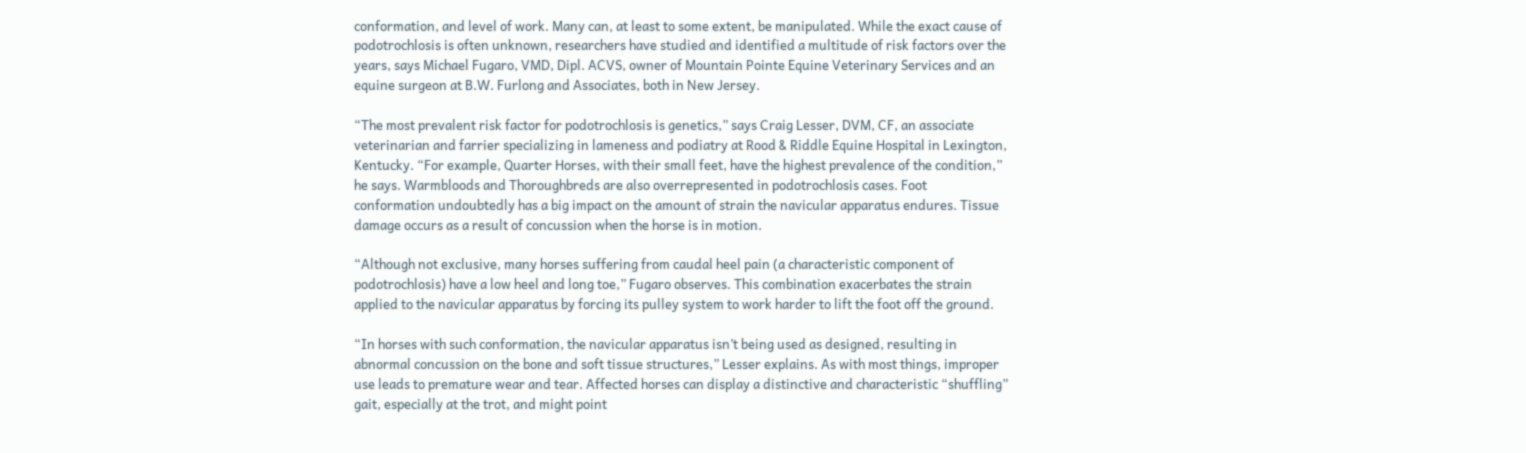conformation, and level of work. Many can, at least to some extent, be manipulated. While the exact cause of podotrochlosis is often unknown, researchers have studied and identified a multitude of risk factors over the years, says Michael Fugaro, VMD, Dipl. ACVS, owner of Mountain Pointe Equine Veterinary Services and an equine surgeon at B.W. Furlong and Associates, both in New Jersey.

“The most prevalent risk factor for podotrochlosis is genetics,” says Craig Lesser, DVM, CF, an associate veterinarian and farrier specializing in lameness and podiatry at Rood & Riddle Equine Hospital in Lexington, Kentucky. “For example, Quarter Horses, with their small feet, have the highest prevalence of the condition,” he says. Warmbloods and Thoroughbreds are also overrepresented in podotrochlosis cases. Foot conformation undoubtedly has a big impact on the amount of strain the navicular apparatus endures. Tissue damage occurs as a result of concussion when the horse is in motion.

“Although not exclusive, many horses suffering from caudal heel pain (a characteristic component of podotrochlosis) have a low heel and long toe,” Fugaro observes. This combination exacerbates the strain applied to the navicular apparatus by forcing its pulley system to work harder to lift the foot off the ground.

“In horses with such conformation, the navicular apparatus isn’t being used as designed, resulting in abnormal concussion on the bone and soft tissue structures,” Lesser explains. As with most things, improper use leads to premature wear and tear. Affected horses can display a distinctive and characteristic “shuffling” gait, especially at the trot, and might point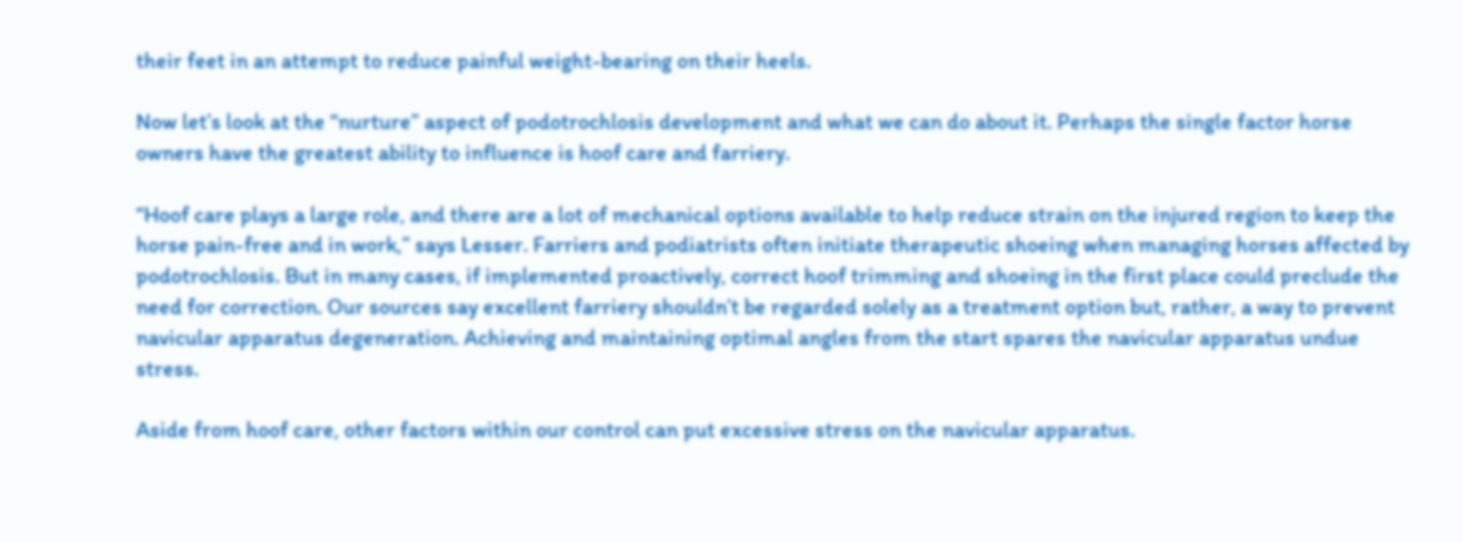their feet in an attempt to reduce painful weight-bearing on their heels.

Now let’s look at the “nurture” aspect of podotrochlosis development and what we can do about it. Perhaps the single factor horse owners have the greatest ability to influence is hoof care and farriery.

“Hoof care plays a large role, and there are a lot of mechanical options available to help reduce strain on the injured region to keep the horse pain-free and in work,” says Lesser. Farriers and podiatrists often initiate therapeutic shoeing when managing horses affected by podotrochlosis. But in many cases, if implemented proactively, correct hoof trimming and shoeing in the first place could preclude the need for correction. Our sources say excellent farriery shouldn’t be regarded solely as a treatment option but, rather, a way to prevent navicular apparatus degeneration. Achieving and maintaining optimal angles from the start spares the navicular apparatus undue stress.

Aside from hoof care, other factors within our control can put excessive stress on the navicular apparatus.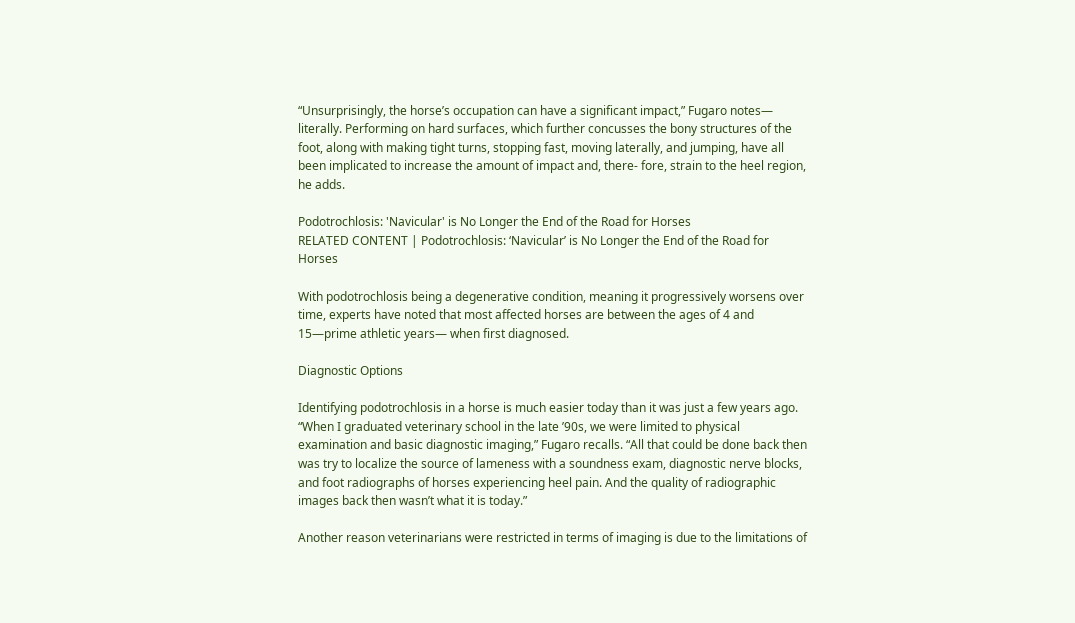“Unsurprisingly, the horse’s occupation can have a significant impact,” Fugaro notes— literally. Performing on hard surfaces, which further concusses the bony structures of the foot, along with making tight turns, stopping fast, moving laterally, and jumping, have all been implicated to increase the amount of impact and, there- fore, strain to the heel region, he adds.

Podotrochlosis: 'Navicular' is No Longer the End of the Road for Horses
RELATED CONTENT | Podotrochlosis: ‘Navicular’ is No Longer the End of the Road for Horses

With podotrochlosis being a degenerative condition, meaning it progressively worsens over time, experts have noted that most affected horses are between the ages of 4 and 15—prime athletic years— when first diagnosed.

Diagnostic Options

Identifying podotrochlosis in a horse is much easier today than it was just a few years ago. “When I graduated veterinary school in the late ’90s, we were limited to physical examination and basic diagnostic imaging,” Fugaro recalls. “All that could be done back then was try to localize the source of lameness with a soundness exam, diagnostic nerve blocks, and foot radiographs of horses experiencing heel pain. And the quality of radiographic images back then wasn’t what it is today.”

Another reason veterinarians were restricted in terms of imaging is due to the limitations of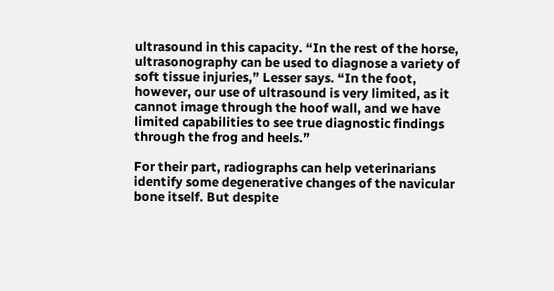ultrasound in this capacity. “In the rest of the horse, ultrasonography can be used to diagnose a variety of soft tissue injuries,” Lesser says. “In the foot, however, our use of ultrasound is very limited, as it cannot image through the hoof wall, and we have limited capabilities to see true diagnostic findings through the frog and heels.”

For their part, radiographs can help veterinarians identify some degenerative changes of the navicular bone itself. But despite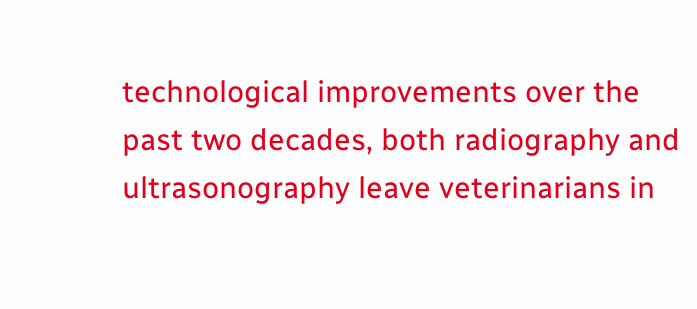technological improvements over the past two decades, both radiography and ultrasonography leave veterinarians in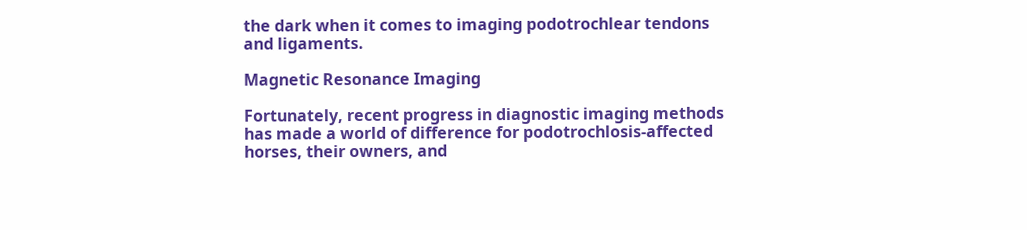the dark when it comes to imaging podotrochlear tendons and ligaments.

Magnetic Resonance Imaging

Fortunately, recent progress in diagnostic imaging methods has made a world of difference for podotrochlosis-affected horses, their owners, and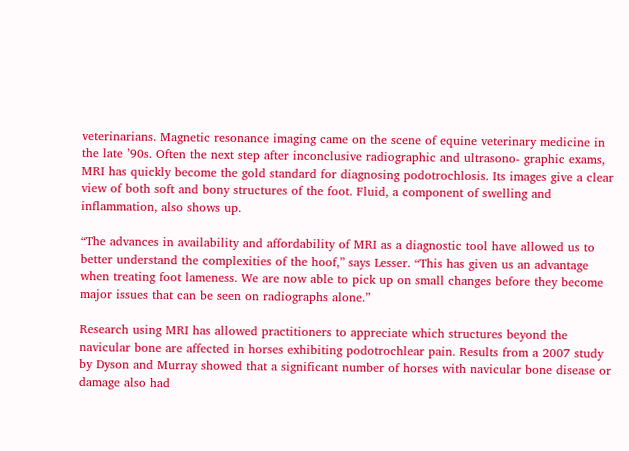veterinarians. Magnetic resonance imaging came on the scene of equine veterinary medicine in the late ’90s. Often the next step after inconclusive radiographic and ultrasono- graphic exams, MRI has quickly become the gold standard for diagnosing podotrochlosis. Its images give a clear view of both soft and bony structures of the foot. Fluid, a component of swelling and inflammation, also shows up.

“The advances in availability and affordability of MRI as a diagnostic tool have allowed us to better understand the complexities of the hoof,” says Lesser. “This has given us an advantage when treating foot lameness. We are now able to pick up on small changes before they become major issues that can be seen on radiographs alone.”

Research using MRI has allowed practitioners to appreciate which structures beyond the navicular bone are affected in horses exhibiting podotrochlear pain. Results from a 2007 study by Dyson and Murray showed that a significant number of horses with navicular bone disease or damage also had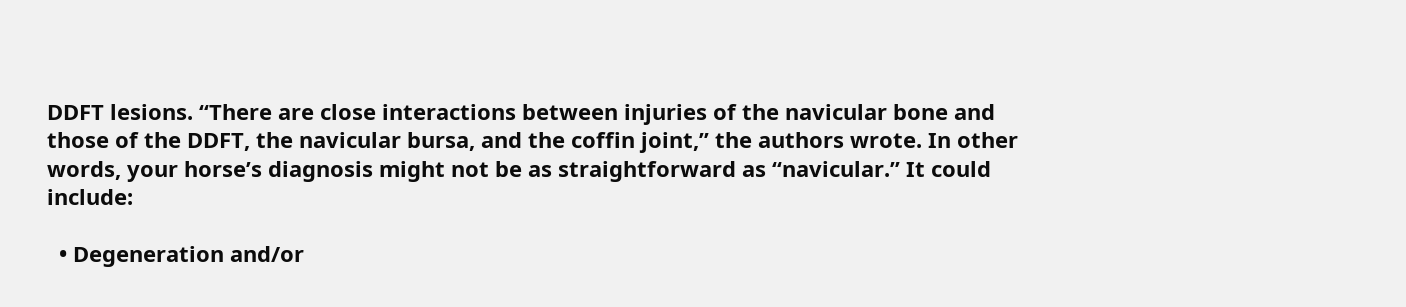DDFT lesions. “There are close interactions between injuries of the navicular bone and those of the DDFT, the navicular bursa, and the coffin joint,” the authors wrote. In other words, your horse’s diagnosis might not be as straightforward as “navicular.” It could include:

  • Degeneration and/or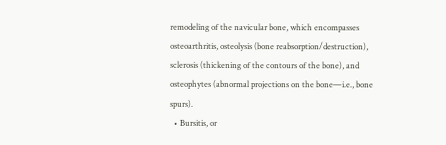remodeling of the navicular bone, which encompasses osteoarthritis, osteolysis (bone reabsorption/destruction), sclerosis (thickening of the contours of the bone), and osteophytes (abnormal projections on the bone—i.e., bone spurs).
  • Bursitis, or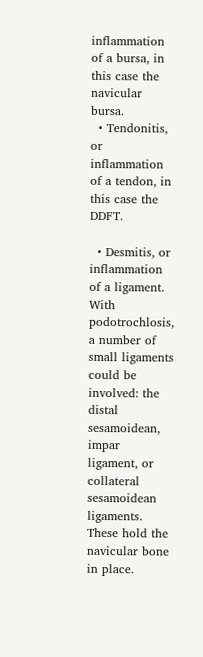inflammation of a bursa, in this case the navicular bursa.
  • Tendonitis, or inflammation of a tendon, in this case the DDFT.

  • Desmitis, or inflammation of a ligament. With podotrochlosis, a number of small ligaments could be involved: the distal sesamoidean, impar ligament, or collateral sesamoidean ligaments. These hold the navicular bone in place.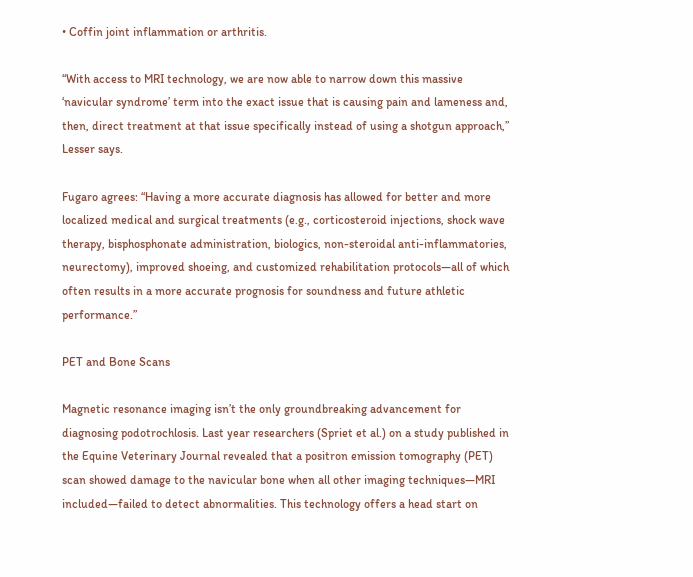• Coffin joint inflammation or arthritis.

“With access to MRI technology, we are now able to narrow down this massive ‘navicular syndrome’ term into the exact issue that is causing pain and lameness and, then, direct treatment at that issue specifically instead of using a shotgun approach,” Lesser says.

Fugaro agrees: “Having a more accurate diagnosis has allowed for better and more localized medical and surgical treatments (e.g., corticosteroid injections, shock wave therapy, bisphosphonate administration, biologics, non-steroidal anti-inflammatories, neurectomy), improved shoeing, and customized rehabilitation protocols—all of which often results in a more accurate prognosis for soundness and future athletic performance.”

PET and Bone Scans

Magnetic resonance imaging isn’t the only groundbreaking advancement for diagnosing podotrochlosis. Last year researchers (Spriet et al.) on a study published in the Equine Veterinary Journal revealed that a positron emission tomography (PET) scan showed damage to the navicular bone when all other imaging techniques—MRI included—failed to detect abnormalities. This technology offers a head start on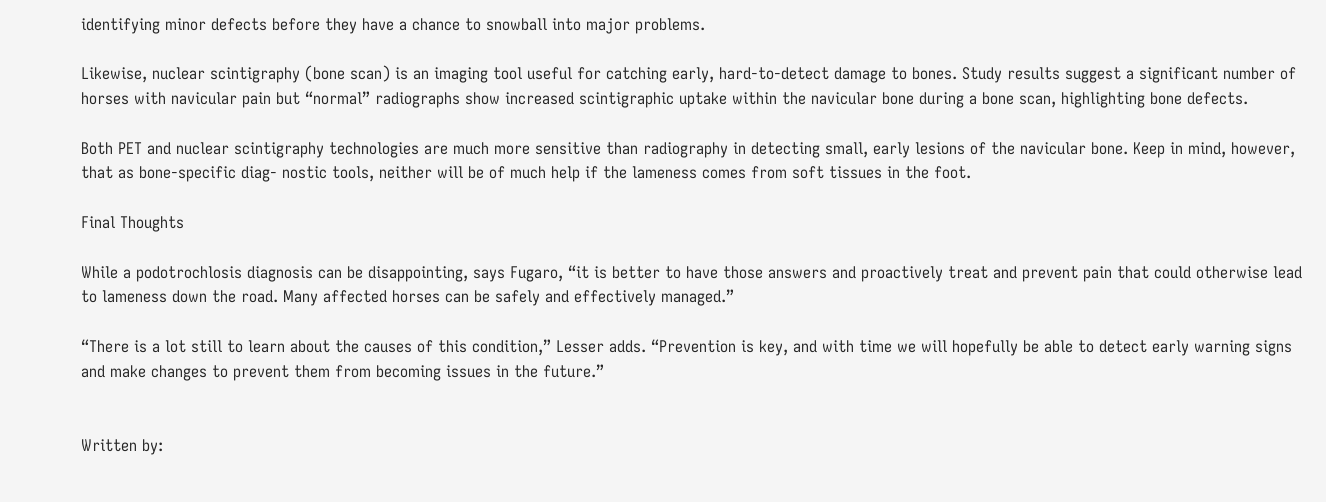identifying minor defects before they have a chance to snowball into major problems.

Likewise, nuclear scintigraphy (bone scan) is an imaging tool useful for catching early, hard-to-detect damage to bones. Study results suggest a significant number of horses with navicular pain but “normal” radiographs show increased scintigraphic uptake within the navicular bone during a bone scan, highlighting bone defects.

Both PET and nuclear scintigraphy technologies are much more sensitive than radiography in detecting small, early lesions of the navicular bone. Keep in mind, however, that as bone-specific diag- nostic tools, neither will be of much help if the lameness comes from soft tissues in the foot.

Final Thoughts

While a podotrochlosis diagnosis can be disappointing, says Fugaro, “it is better to have those answers and proactively treat and prevent pain that could otherwise lead to lameness down the road. Many affected horses can be safely and effectively managed.”

“There is a lot still to learn about the causes of this condition,” Lesser adds. “Prevention is key, and with time we will hopefully be able to detect early warning signs and make changes to prevent them from becoming issues in the future.”


Written by: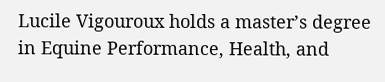Lucile Vigouroux holds a master’s degree in Equine Performance, Health, and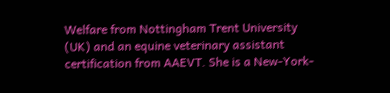Welfare from Nottingham Trent University (UK) and an equine veterinary assistant certification from AAEVT. She is a New-York-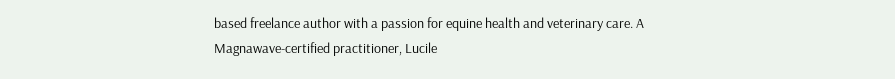based freelance author with a passion for equine health and veterinary care. A Magnawave-certified practitioner, Lucile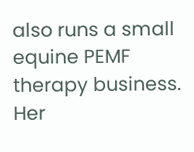also runs a small equine PEMF therapy business. Her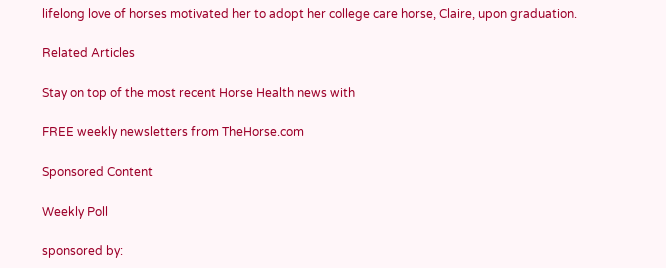lifelong love of horses motivated her to adopt her college care horse, Claire, upon graduation.

Related Articles

Stay on top of the most recent Horse Health news with

FREE weekly newsletters from TheHorse.com

Sponsored Content

Weekly Poll

sponsored by: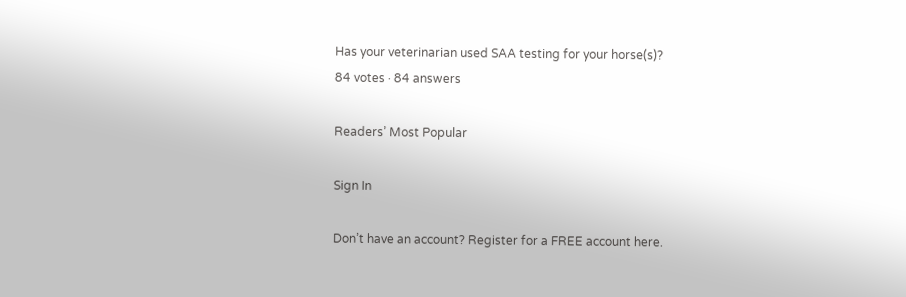Has your veterinarian used SAA testing for your horse(s)?
84 votes · 84 answers

Readers’ Most Popular

Sign In

Don’t have an account? Register for a FREE account here.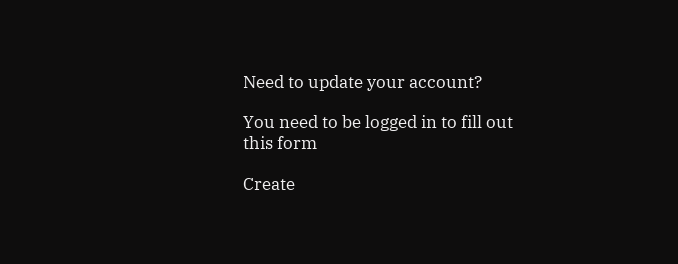Need to update your account?

You need to be logged in to fill out this form

Create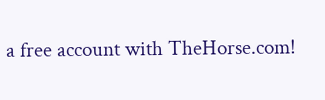a free account with TheHorse.com!